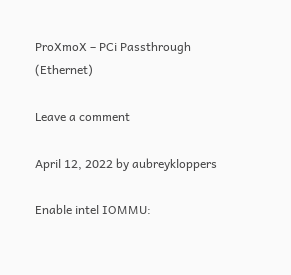ProXmoX – PCi Passthrough (Ethernet)

Leave a comment

April 12, 2022 by aubreykloppers

Enable intel IOMMU: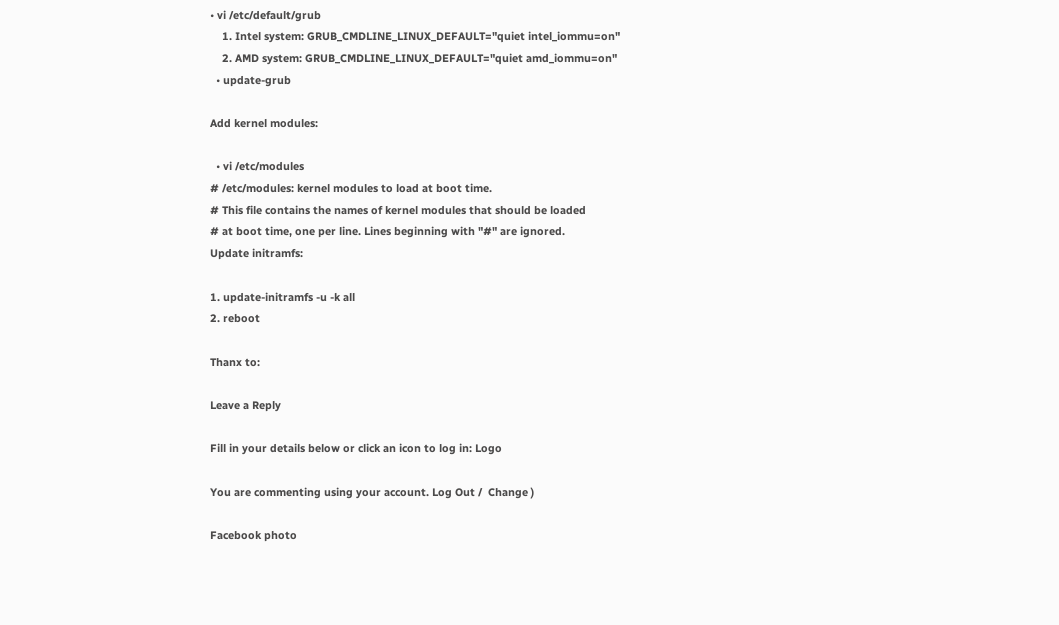• vi /etc/default/grub
    1. Intel system: GRUB_CMDLINE_LINUX_DEFAULT="quiet intel_iommu=on"
    2. AMD system: GRUB_CMDLINE_LINUX_DEFAULT="quiet amd_iommu=on"
  • update-grub

Add kernel modules:

  • vi /etc/modules
# /etc/modules: kernel modules to load at boot time.
# This file contains the names of kernel modules that should be loaded
# at boot time, one per line. Lines beginning with "#" are ignored.
Update initramfs:

1. update-initramfs -u -k all
2. reboot

Thanx to:

Leave a Reply

Fill in your details below or click an icon to log in: Logo

You are commenting using your account. Log Out /  Change )

Facebook photo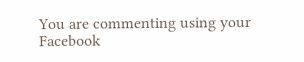You are commenting using your Facebook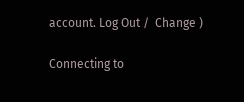account. Log Out /  Change )

Connecting to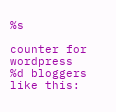%s

counter for wordpress
%d bloggers like this: